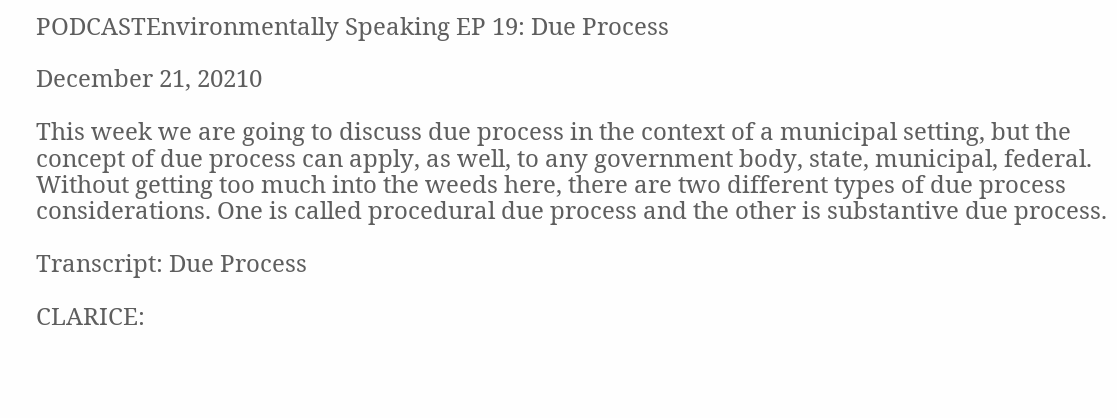PODCASTEnvironmentally Speaking EP 19: Due Process

December 21, 20210

This week we are going to discuss due process in the context of a municipal setting, but the concept of due process can apply, as well, to any government body, state, municipal, federal. Without getting too much into the weeds here, there are two different types of due process considerations. One is called procedural due process and the other is substantive due process.

Transcript: Due Process

CLARICE: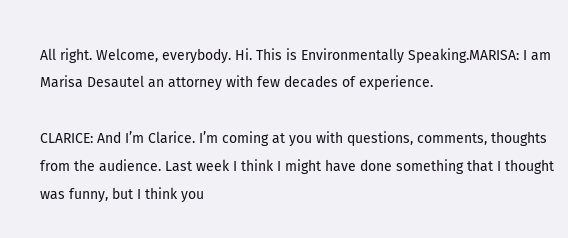All right. Welcome, everybody. Hi. This is Environmentally Speaking.MARISA: I am Marisa Desautel an attorney with few decades of experience.

CLARICE: And I’m Clarice. I’m coming at you with questions, comments, thoughts from the audience. Last week I think I might have done something that I thought was funny, but I think you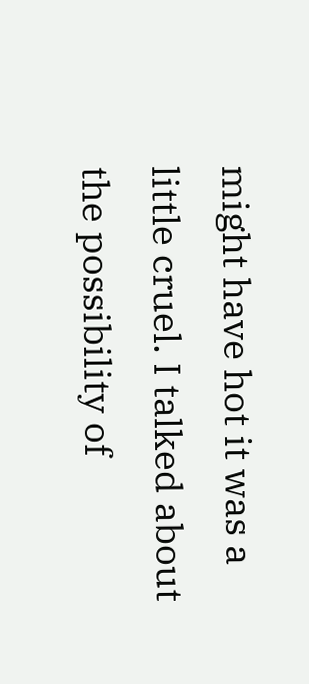might have hot it was a little cruel. I talked about the possibility of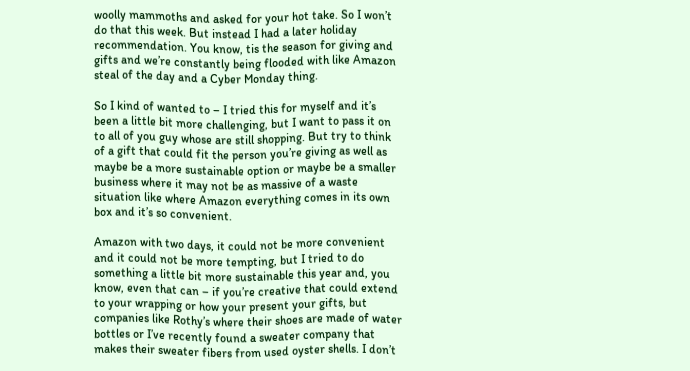woolly mammoths and asked for your hot take. So I won’t do that this week. But instead I had a later holiday recommendation. You know, tis the season for giving and gifts and we’re constantly being flooded with like Amazon steal of the day and a Cyber Monday thing.

So I kind of wanted to – I tried this for myself and it’s been a little bit more challenging, but I want to pass it on to all of you guy whose are still shopping. But try to think of a gift that could fit the person you’re giving as well as maybe be a more sustainable option or maybe be a smaller business where it may not be as massive of a waste situation like where Amazon everything comes in its own box and it’s so convenient.

Amazon with two days, it could not be more convenient and it could not be more tempting, but I tried to do something a little bit more sustainable this year and, you know, even that can – if you’re creative that could extend to your wrapping or how your present your gifts, but companies like Rothy’s where their shoes are made of water bottles or I’ve recently found a sweater company that makes their sweater fibers from used oyster shells. I don’t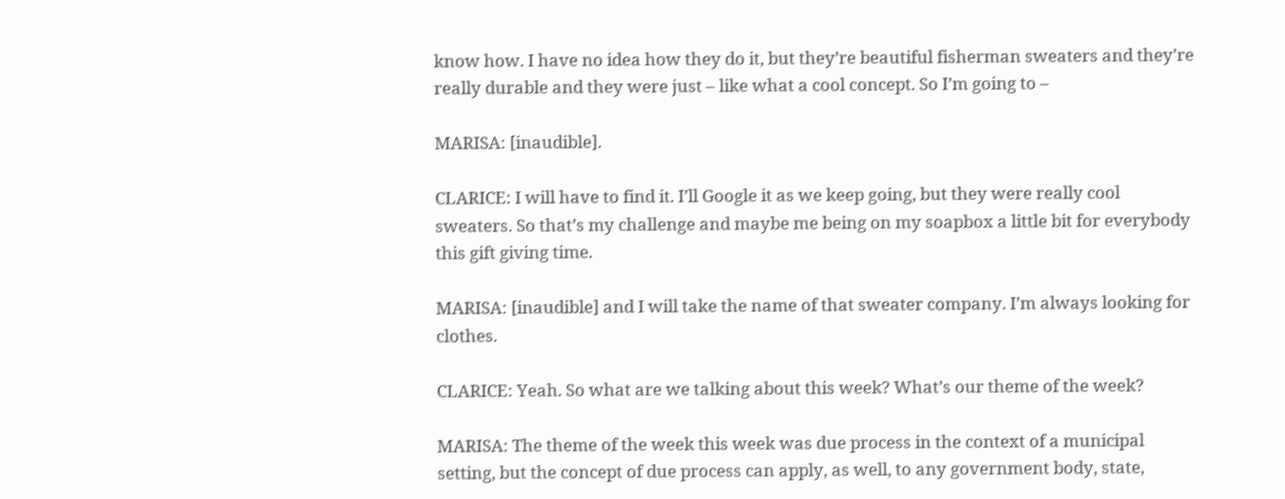know how. I have no idea how they do it, but they’re beautiful fisherman sweaters and they’re really durable and they were just – like what a cool concept. So I’m going to –

MARISA: [inaudible].

CLARICE: I will have to find it. I’ll Google it as we keep going, but they were really cool sweaters. So that’s my challenge and maybe me being on my soapbox a little bit for everybody this gift giving time.

MARISA: [inaudible] and I will take the name of that sweater company. I’m always looking for clothes.

CLARICE: Yeah. So what are we talking about this week? What’s our theme of the week?

MARISA: The theme of the week this week was due process in the context of a municipal setting, but the concept of due process can apply, as well, to any government body, state,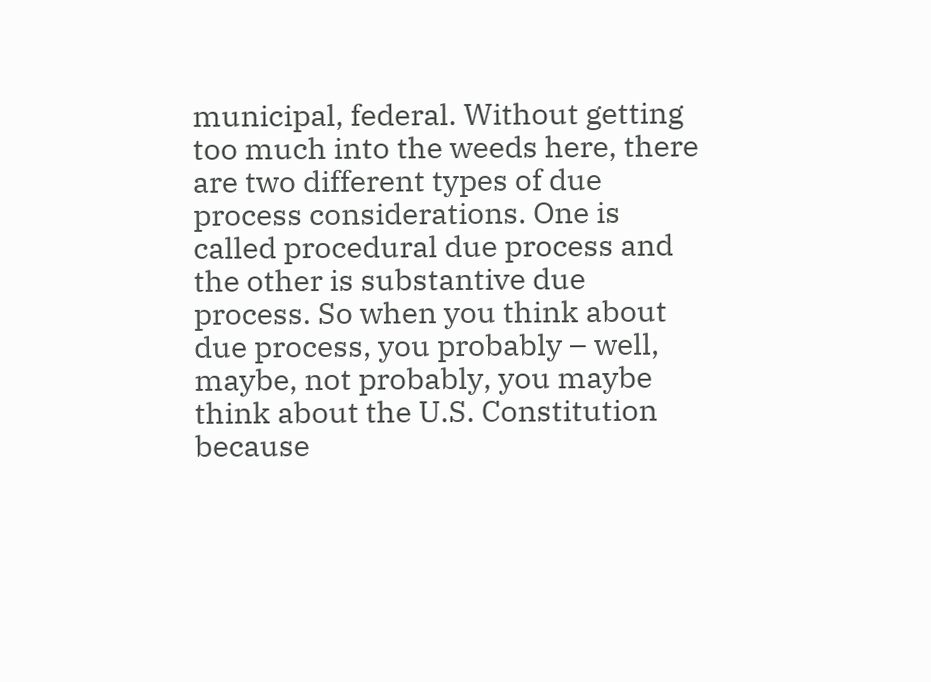municipal, federal. Without getting too much into the weeds here, there are two different types of due process considerations. One is called procedural due process and the other is substantive due process. So when you think about due process, you probably – well, maybe, not probably, you maybe think about the U.S. Constitution because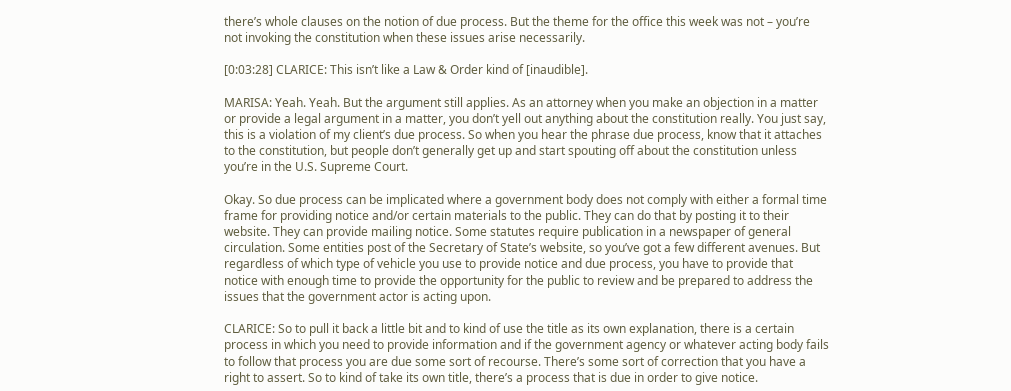there’s whole clauses on the notion of due process. But the theme for the office this week was not – you’re not invoking the constitution when these issues arise necessarily.

[0:03:28] CLARICE: This isn’t like a Law & Order kind of [inaudible].

MARISA: Yeah. Yeah. But the argument still applies. As an attorney when you make an objection in a matter or provide a legal argument in a matter, you don’t yell out anything about the constitution really. You just say, this is a violation of my client’s due process. So when you hear the phrase due process, know that it attaches to the constitution, but people don’t generally get up and start spouting off about the constitution unless you’re in the U.S. Supreme Court.

Okay. So due process can be implicated where a government body does not comply with either a formal time frame for providing notice and/or certain materials to the public. They can do that by posting it to their website. They can provide mailing notice. Some statutes require publication in a newspaper of general circulation. Some entities post of the Secretary of State’s website, so you’ve got a few different avenues. But regardless of which type of vehicle you use to provide notice and due process, you have to provide that notice with enough time to provide the opportunity for the public to review and be prepared to address the issues that the government actor is acting upon.

CLARICE: So to pull it back a little bit and to kind of use the title as its own explanation, there is a certain process in which you need to provide information and if the government agency or whatever acting body fails to follow that process you are due some sort of recourse. There’s some sort of correction that you have a right to assert. So to kind of take its own title, there’s a process that is due in order to give notice.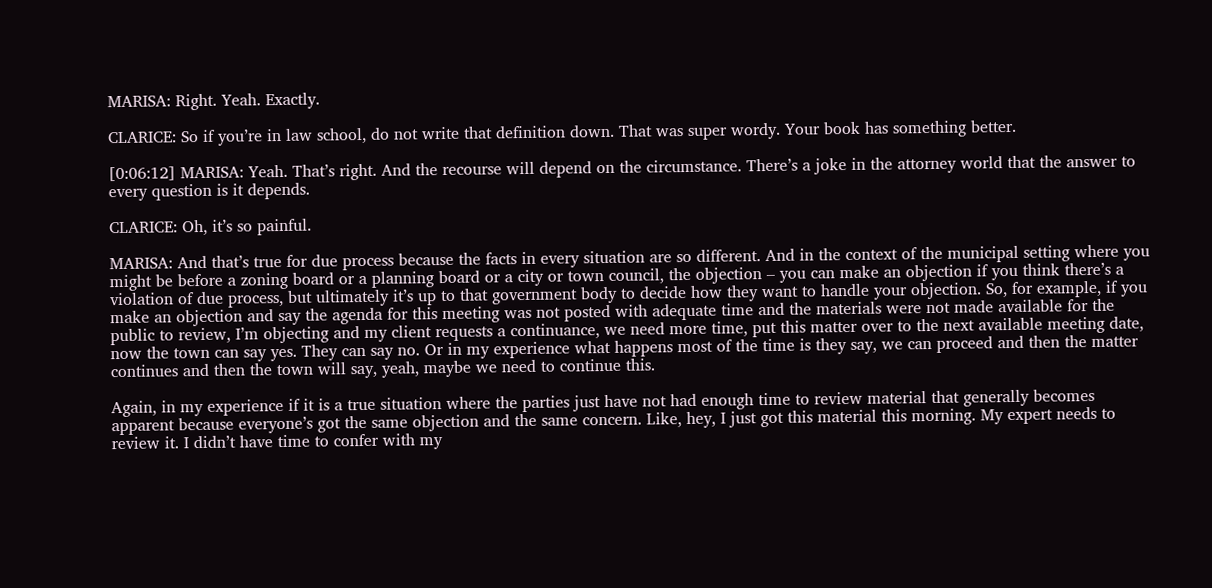MARISA: Right. Yeah. Exactly.

CLARICE: So if you’re in law school, do not write that definition down. That was super wordy. Your book has something better.

[0:06:12] MARISA: Yeah. That’s right. And the recourse will depend on the circumstance. There’s a joke in the attorney world that the answer to every question is it depends.

CLARICE: Oh, it’s so painful.

MARISA: And that’s true for due process because the facts in every situation are so different. And in the context of the municipal setting where you might be before a zoning board or a planning board or a city or town council, the objection – you can make an objection if you think there’s a violation of due process, but ultimately it’s up to that government body to decide how they want to handle your objection. So, for example, if you make an objection and say the agenda for this meeting was not posted with adequate time and the materials were not made available for the public to review, I’m objecting and my client requests a continuance, we need more time, put this matter over to the next available meeting date, now the town can say yes. They can say no. Or in my experience what happens most of the time is they say, we can proceed and then the matter continues and then the town will say, yeah, maybe we need to continue this.

Again, in my experience if it is a true situation where the parties just have not had enough time to review material that generally becomes apparent because everyone’s got the same objection and the same concern. Like, hey, I just got this material this morning. My expert needs to review it. I didn’t have time to confer with my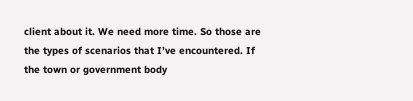client about it. We need more time. So those are the types of scenarios that I’ve encountered. If the town or government body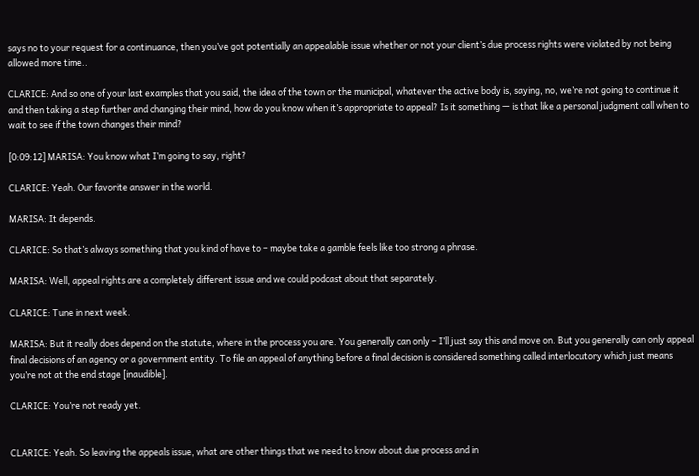says no to your request for a continuance, then you’ve got potentially an appealable issue whether or not your client’s due process rights were violated by not being allowed more time..

CLARICE: And so one of your last examples that you said, the idea of the town or the municipal, whatever the active body is, saying, no, we’re not going to continue it and then taking a step further and changing their mind, how do you know when it’s appropriate to appeal? Is it something — is that like a personal judgment call when to wait to see if the town changes their mind?

[0:09:12] MARISA: You know what I’m going to say, right?

CLARICE: Yeah. Our favorite answer in the world.

MARISA: It depends.

CLARICE: So that’s always something that you kind of have to – maybe take a gamble feels like too strong a phrase.

MARISA: Well, appeal rights are a completely different issue and we could podcast about that separately.

CLARICE: Tune in next week.

MARISA: But it really does depend on the statute, where in the process you are. You generally can only – I’ll just say this and move on. But you generally can only appeal final decisions of an agency or a government entity. To file an appeal of anything before a final decision is considered something called interlocutory which just means you’re not at the end stage [inaudible].

CLARICE: You’re not ready yet.


CLARICE: Yeah. So leaving the appeals issue, what are other things that we need to know about due process and in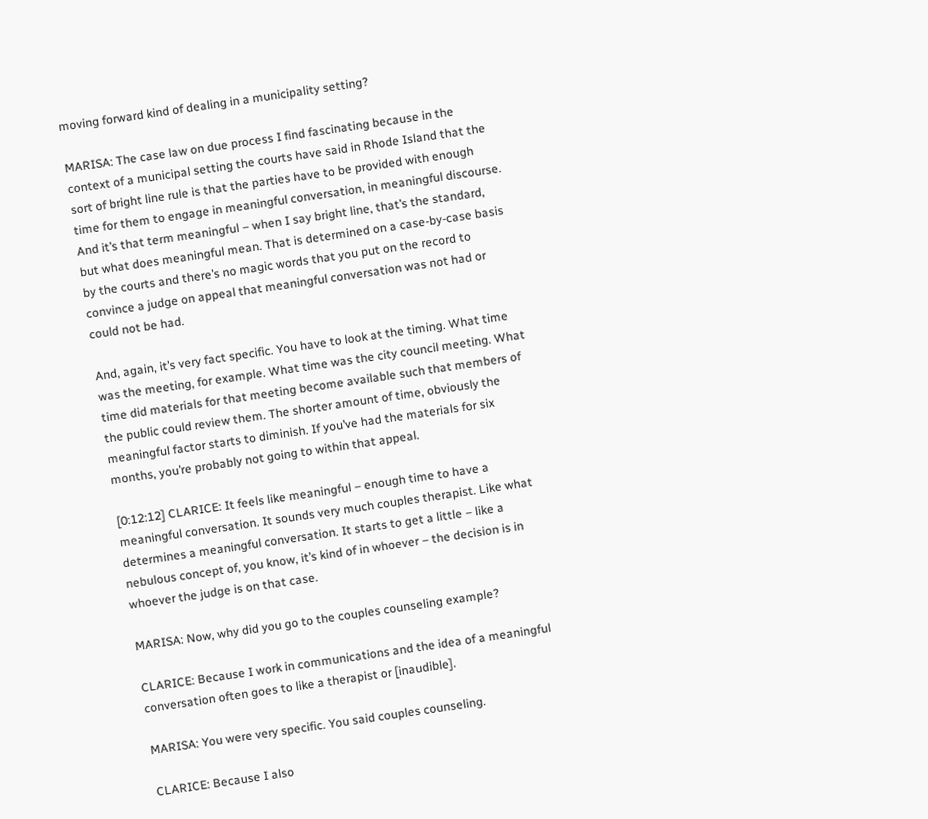moving forward kind of dealing in a municipality setting?

MARISA: The case law on due process I find fascinating because in the context of a municipal setting the courts have said in Rhode Island that the sort of bright line rule is that the parties have to be provided with enough time for them to engage in meaningful conversation, in meaningful discourse. And it’s that term meaningful – when I say bright line, that’s the standard, but what does meaningful mean. That is determined on a case-by-case basis by the courts and there’s no magic words that you put on the record to convince a judge on appeal that meaningful conversation was not had or could not be had.

And, again, it’s very fact specific. You have to look at the timing. What time was the meeting, for example. What time was the city council meeting. What time did materials for that meeting become available such that members of the public could review them. The shorter amount of time, obviously the meaningful factor starts to diminish. If you’ve had the materials for six months, you’re probably not going to within that appeal.

[0:12:12] CLARICE: It feels like meaningful – enough time to have a meaningful conversation. It sounds very much couples therapist. Like what determines a meaningful conversation. It starts to get a little – like a nebulous concept of, you know, it’s kind of in whoever – the decision is in whoever the judge is on that case.

MARISA: Now, why did you go to the couples counseling example?

CLARICE: Because I work in communications and the idea of a meaningful conversation often goes to like a therapist or [inaudible].

MARISA: You were very specific. You said couples counseling.

CLARICE: Because I also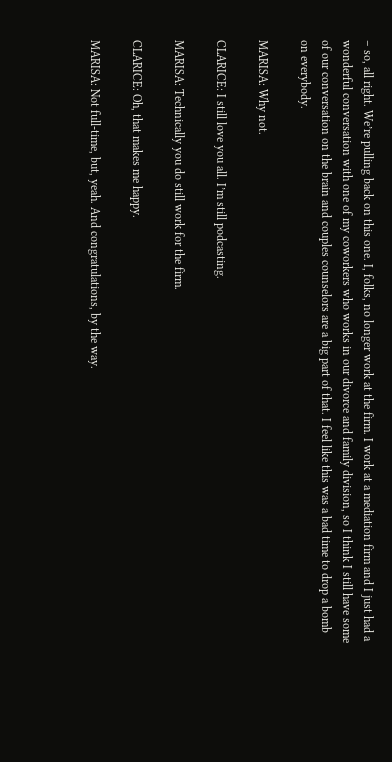– so, all right. We’re pulling back on this one. I, folks, no longer work at the firm. I work at a mediation firm and I just had a wonderful conversation with one of my coworkers who works in our divorce and family division, so I think I still have some of our conversation on the brain and couples counselors are a big part of that. I feel like this was a bad time to drop a bomb on everybody.

MARISA: Why not.

CLARICE: I still love you all. I’m still podcasting.

MARISA: Technically you do still work for the firm.

CLARICE: Oh, that makes me happy.

MARISA: Not full-time, but, yeah. And congratulations, by the way.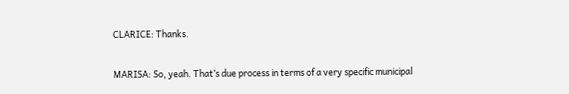CLARICE: Thanks.

MARISA: So, yeah. That’s due process in terms of a very specific municipal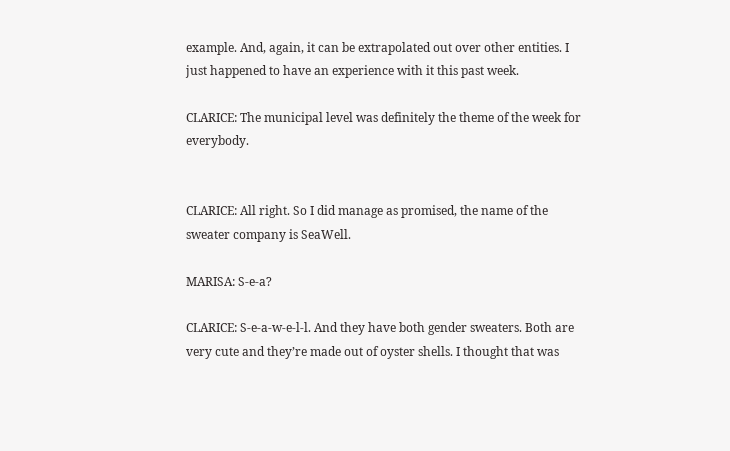example. And, again, it can be extrapolated out over other entities. I just happened to have an experience with it this past week.

CLARICE: The municipal level was definitely the theme of the week for everybody.


CLARICE: All right. So I did manage as promised, the name of the sweater company is SeaWell.

MARISA: S-e-a?

CLARICE: S-e-a-w-e-l-l. And they have both gender sweaters. Both are very cute and they’re made out of oyster shells. I thought that was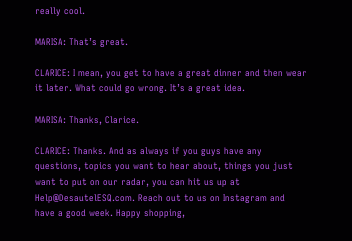really cool.

MARISA: That’s great.

CLARICE: I mean, you get to have a great dinner and then wear it later. What could go wrong. It’s a great idea.

MARISA: Thanks, Clarice.

CLARICE: Thanks. And as always if you guys have any questions, topics you want to hear about, things you just want to put on our radar, you can hit us up at Help@DesautelESQ.com. Reach out to us on Instagram and have a good week. Happy shopping,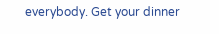everybody. Get your dinner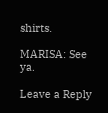shirts.

MARISA: See ya.

Leave a Reply